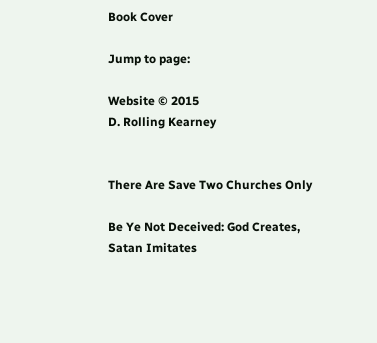Book Cover

Jump to page:

Website © 2015
D. Rolling Kearney


There Are Save Two Churches Only

Be Ye Not Deceived: God Creates, Satan Imitates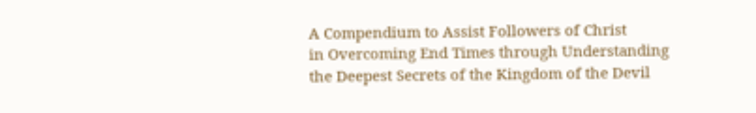A Compendium to Assist Followers of Christ
in Overcoming End Times through Understanding
the Deepest Secrets of the Kingdom of the Devil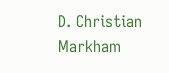D. Christian Markham